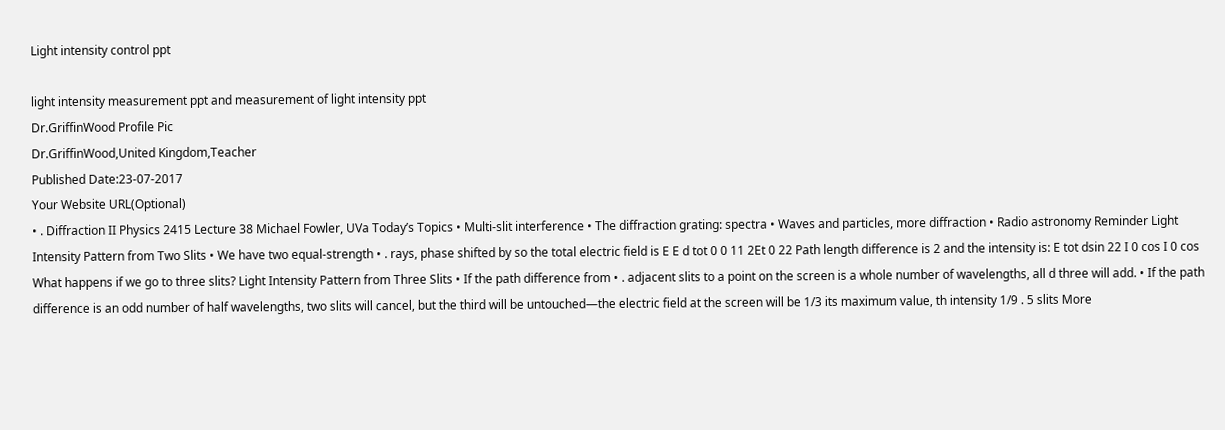Light intensity control ppt

light intensity measurement ppt and measurement of light intensity ppt
Dr.GriffinWood Profile Pic
Dr.GriffinWood,United Kingdom,Teacher
Published Date:23-07-2017
Your Website URL(Optional)
• . Diffraction II Physics 2415 Lecture 38 Michael Fowler, UVa Today’s Topics • Multi-slit interference • The diffraction grating: spectra • Waves and particles, more diffraction • Radio astronomy Reminder Light Intensity Pattern from Two Slits • We have two equal-strength • . rays, phase shifted by so the total electric field is E E d tot 0 0 11 2Et 0 22 Path length difference is 2 and the intensity is: E tot dsin 22 I 0 cos I 0 cos What happens if we go to three slits? Light Intensity Pattern from Three Slits • If the path difference from • . adjacent slits to a point on the screen is a whole number of wavelengths, all d three will add. • If the path difference is an odd number of half wavelengths, two slits will cancel, but the third will be untouched—the electric field at the screen will be 1/3 its maximum value, th intensity 1/9 . 5 slits More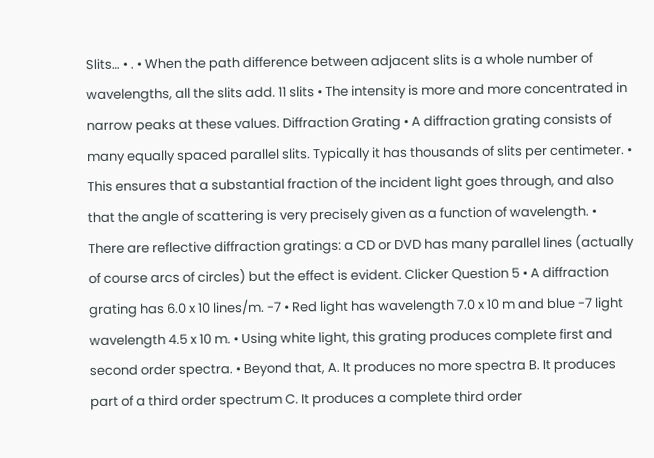Slits… • . • When the path difference between adjacent slits is a whole number of wavelengths, all the slits add. 11 slits • The intensity is more and more concentrated in narrow peaks at these values. Diffraction Grating • A diffraction grating consists of many equally spaced parallel slits. Typically it has thousands of slits per centimeter. • This ensures that a substantial fraction of the incident light goes through, and also that the angle of scattering is very precisely given as a function of wavelength. • There are reflective diffraction gratings: a CD or DVD has many parallel lines (actually of course arcs of circles) but the effect is evident. Clicker Question 5 • A diffraction grating has 6.0 x 10 lines/m. -7 • Red light has wavelength 7.0 x 10 m and blue -7 light wavelength 4.5 x 10 m. • Using white light, this grating produces complete first and second order spectra. • Beyond that, A. It produces no more spectra B. It produces part of a third order spectrum C. It produces a complete third order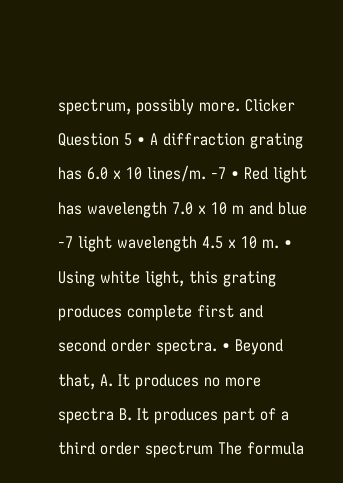spectrum, possibly more. Clicker Question 5 • A diffraction grating has 6.0 x 10 lines/m. -7 • Red light has wavelength 7.0 x 10 m and blue -7 light wavelength 4.5 x 10 m. • Using white light, this grating produces complete first and second order spectra. • Beyond that, A. It produces no more spectra B. It produces part of a third order spectrum The formula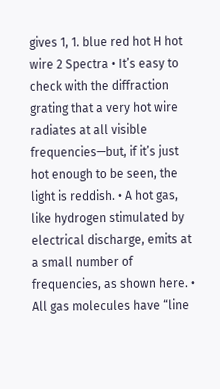gives 1, 1. blue red hot H hot wire 2 Spectra • It’s easy to check with the diffraction grating that a very hot wire radiates at all visible frequencies—but, if it’s just hot enough to be seen, the light is reddish. • A hot gas, like hydrogen stimulated by electrical discharge, emits at a small number of frequencies, as shown here. • All gas molecules have “line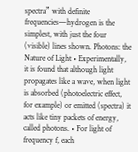spectra” with definite frequencies—hydrogen is the simplest, with just the four (visible) lines shown. Photons: the Nature of Light • Experimentally, it is found that although light propagates like a wave, when light is absorbed (photoelectric effect, for example) or emitted (spectra) it acts like tiny packets of energy, called photons. • For light of frequency f, each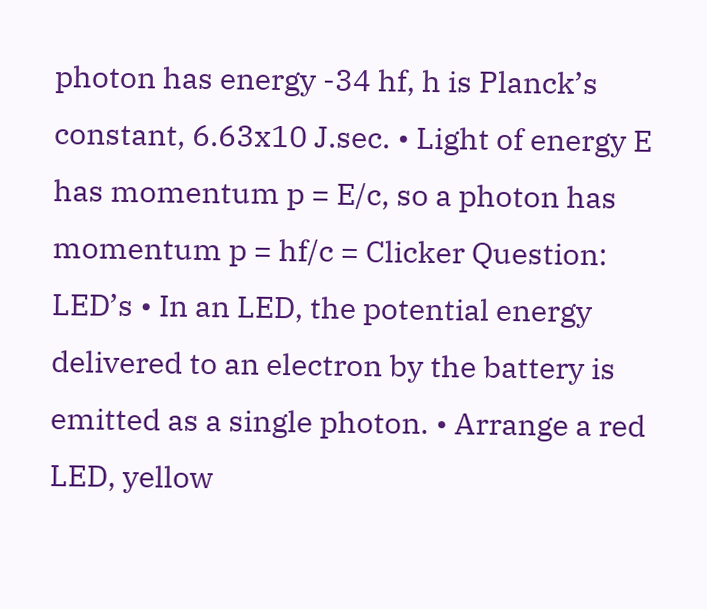photon has energy -34 hf, h is Planck’s constant, 6.63x10 J.sec. • Light of energy E has momentum p = E/c, so a photon has momentum p = hf/c = Clicker Question: LED’s • In an LED, the potential energy delivered to an electron by the battery is emitted as a single photon. • Arrange a red LED, yellow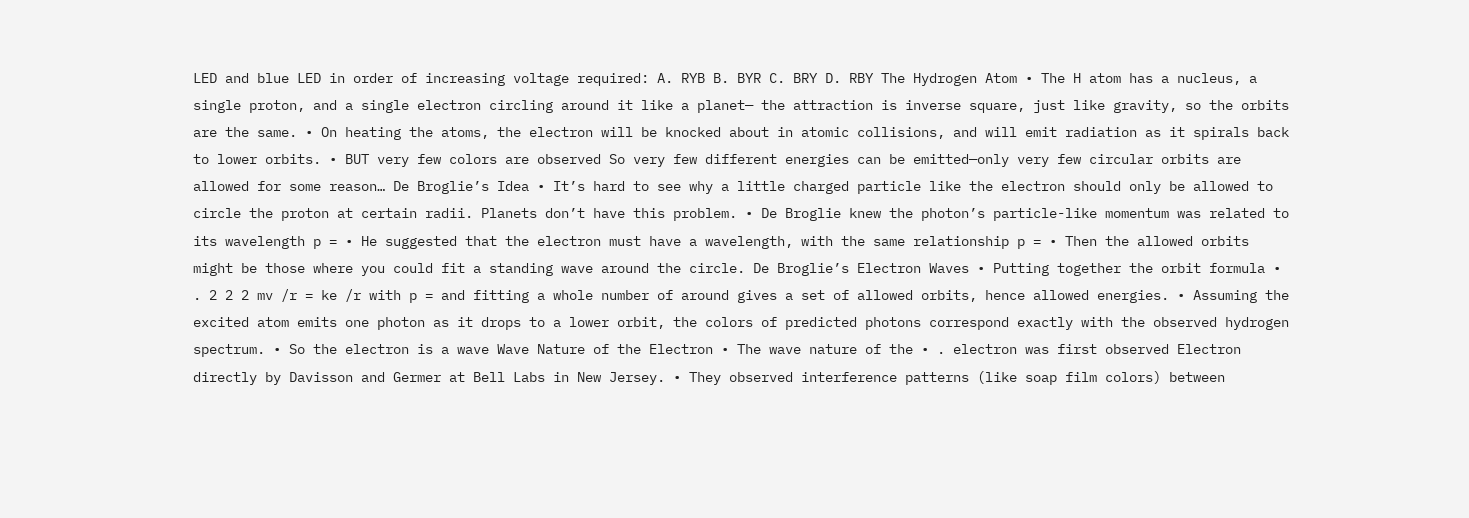LED and blue LED in order of increasing voltage required: A. RYB B. BYR C. BRY D. RBY The Hydrogen Atom • The H atom has a nucleus, a single proton, and a single electron circling around it like a planet— the attraction is inverse square, just like gravity, so the orbits are the same. • On heating the atoms, the electron will be knocked about in atomic collisions, and will emit radiation as it spirals back to lower orbits. • BUT very few colors are observed So very few different energies can be emitted—only very few circular orbits are allowed for some reason… De Broglie’s Idea • It’s hard to see why a little charged particle like the electron should only be allowed to circle the proton at certain radii. Planets don’t have this problem. • De Broglie knew the photon’s particle-like momentum was related to its wavelength p = • He suggested that the electron must have a wavelength, with the same relationship p = • Then the allowed orbits might be those where you could fit a standing wave around the circle. De Broglie’s Electron Waves • Putting together the orbit formula • . 2 2 2 mv /r = ke /r with p = and fitting a whole number of around gives a set of allowed orbits, hence allowed energies. • Assuming the excited atom emits one photon as it drops to a lower orbit, the colors of predicted photons correspond exactly with the observed hydrogen spectrum. • So the electron is a wave Wave Nature of the Electron • The wave nature of the • . electron was first observed Electron directly by Davisson and Germer at Bell Labs in New Jersey. • They observed interference patterns (like soap film colors) between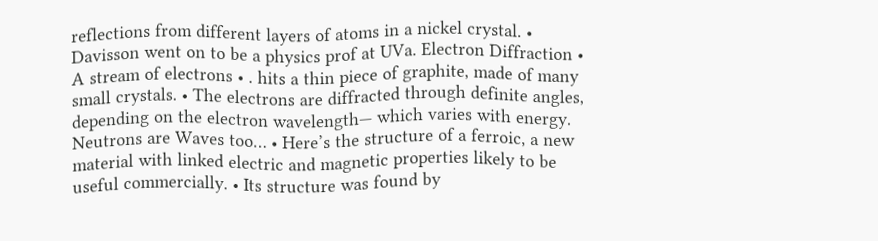reflections from different layers of atoms in a nickel crystal. • Davisson went on to be a physics prof at UVa. Electron Diffraction • A stream of electrons • . hits a thin piece of graphite, made of many small crystals. • The electrons are diffracted through definite angles, depending on the electron wavelength— which varies with energy. Neutrons are Waves too… • Here’s the structure of a ferroic, a new material with linked electric and magnetic properties likely to be useful commercially. • Its structure was found by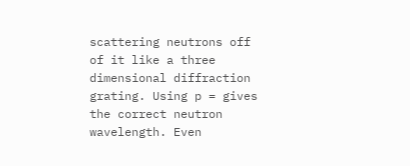scattering neutrons off of it like a three dimensional diffraction grating. Using p = gives the correct neutron wavelength. Even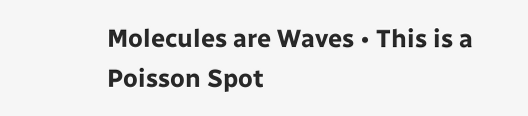Molecules are Waves • This is a Poisson Spot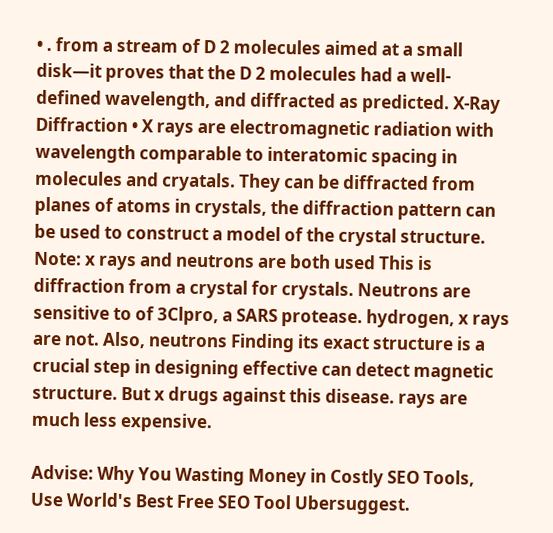• . from a stream of D 2 molecules aimed at a small disk—it proves that the D 2 molecules had a well-defined wavelength, and diffracted as predicted. X-Ray Diffraction • X rays are electromagnetic radiation with wavelength comparable to interatomic spacing in molecules and cryatals. They can be diffracted from planes of atoms in crystals, the diffraction pattern can be used to construct a model of the crystal structure. Note: x rays and neutrons are both used This is diffraction from a crystal for crystals. Neutrons are sensitive to of 3Clpro, a SARS protease. hydrogen, x rays are not. Also, neutrons Finding its exact structure is a crucial step in designing effective can detect magnetic structure. But x drugs against this disease. rays are much less expensive.

Advise: Why You Wasting Money in Costly SEO Tools, Use World's Best Free SEO Tool Ubersuggest.